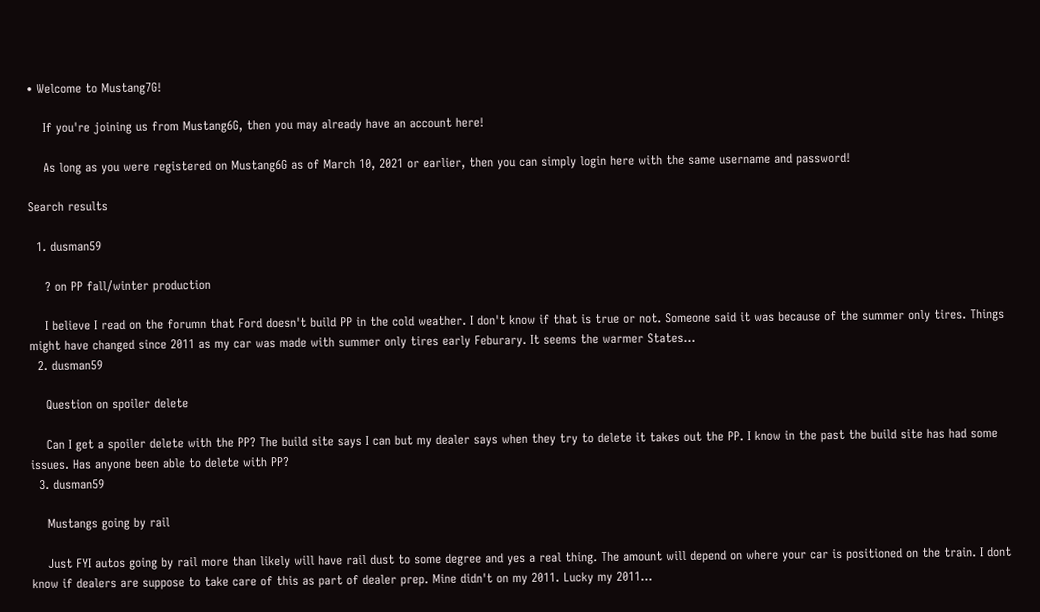• Welcome to Mustang7G!

    If you're joining us from Mustang6G, then you may already have an account here!

    As long as you were registered on Mustang6G as of March 10, 2021 or earlier, then you can simply login here with the same username and password!

Search results

  1. dusman59

    ? on PP fall/winter production

    I believe I read on the forumn that Ford doesn't build PP in the cold weather. I don't know if that is true or not. Someone said it was because of the summer only tires. Things might have changed since 2011 as my car was made with summer only tires early Feburary. It seems the warmer States...
  2. dusman59

    Question on spoiler delete

    Can I get a spoiler delete with the PP? The build site says I can but my dealer says when they try to delete it takes out the PP. I know in the past the build site has had some issues. Has anyone been able to delete with PP?
  3. dusman59

    Mustangs going by rail

    Just FYI autos going by rail more than likely will have rail dust to some degree and yes a real thing. The amount will depend on where your car is positioned on the train. I dont know if dealers are suppose to take care of this as part of dealer prep. Mine didn't on my 2011. Lucky my 2011...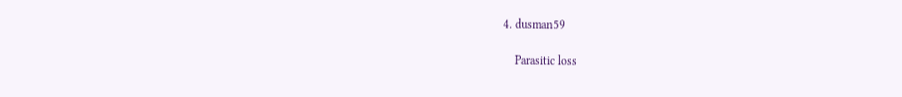4. dusman59

    Parasitic loss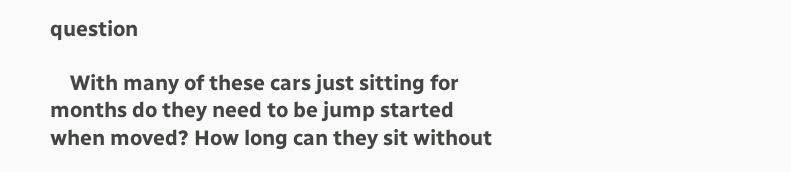question

    With many of these cars just sitting for months do they need to be jump started when moved? How long can they sit without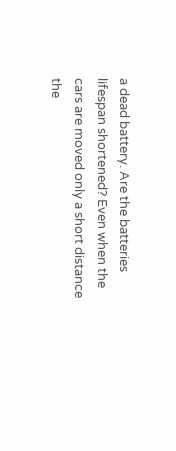a dead battery. Are the batteries lifespan shortened? Even when the cars are moved only a short distance the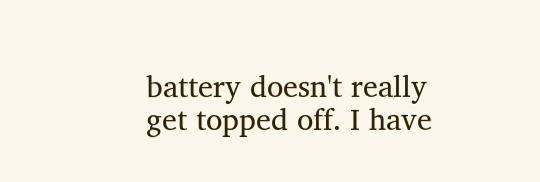battery doesn't really get topped off. I have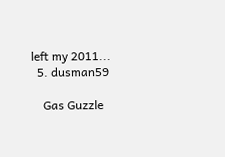left my 2011...
  5. dusman59

    Gas Guzzle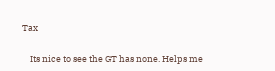Tax

    Its nice to see the GT has none. Helps me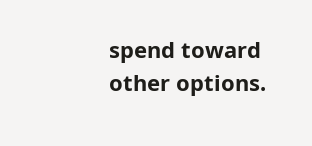spend toward other options.